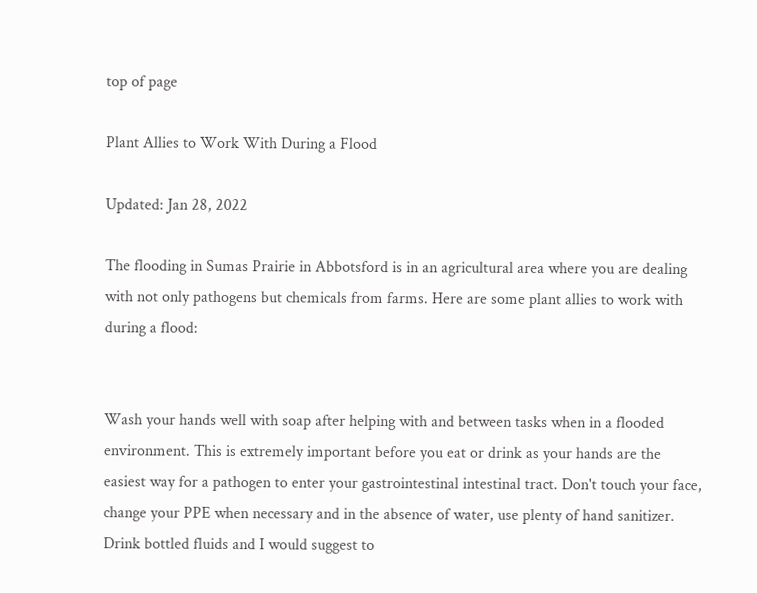top of page

Plant Allies to Work With During a Flood

Updated: Jan 28, 2022

The flooding in Sumas Prairie in Abbotsford is in an agricultural area where you are dealing with not only pathogens but chemicals from farms. Here are some plant allies to work with during a flood:


Wash your hands well with soap after helping with and between tasks when in a flooded environment. This is extremely important before you eat or drink as your hands are the easiest way for a pathogen to enter your gastrointestinal intestinal tract. Don't touch your face, change your PPE when necessary and in the absence of water, use plenty of hand sanitizer. Drink bottled fluids and I would suggest to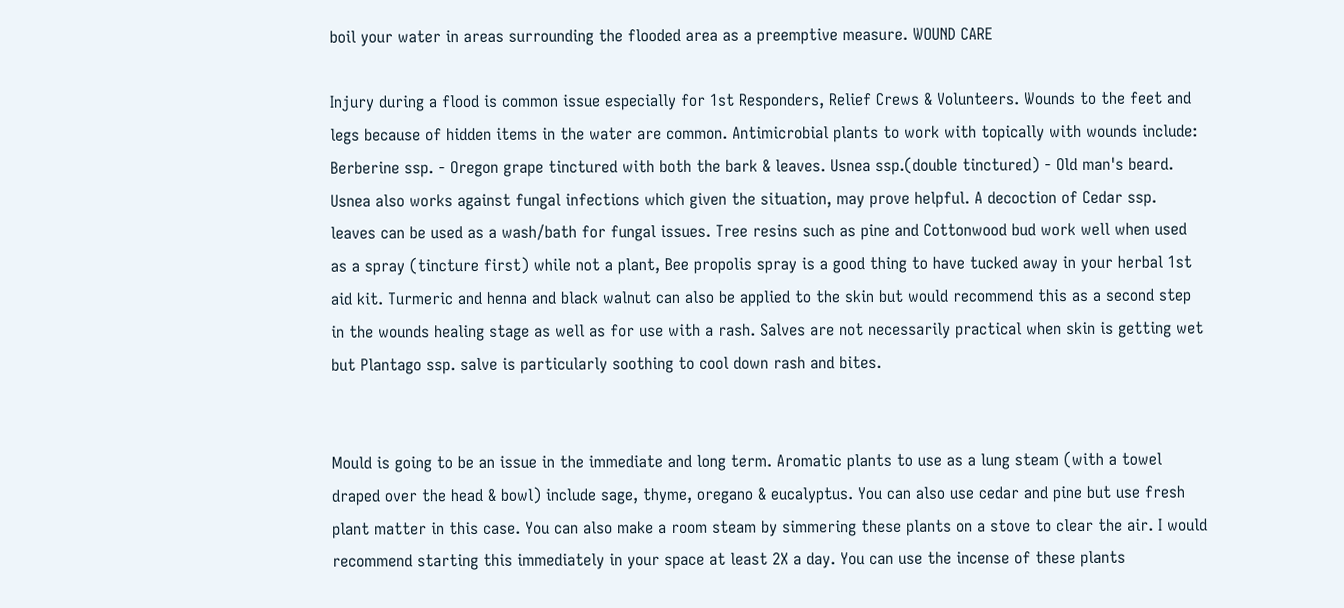boil your water in areas surrounding the flooded area as a preemptive measure. WOUND CARE

Injury during a flood is common issue especially for 1st Responders, Relief Crews & Volunteers. Wounds to the feet and legs because of hidden items in the water are common. Antimicrobial plants to work with topically with wounds include: Berberine ssp. - Oregon grape tinctured with both the bark & leaves. Usnea ssp.(double tinctured) - Old man's beard. Usnea also works against fungal infections which given the situation, may prove helpful. A decoction of Cedar ssp. leaves can be used as a wash/bath for fungal issues. Tree resins such as pine and Cottonwood bud work well when used as a spray (tincture first) while not a plant, Bee propolis spray is a good thing to have tucked away in your herbal 1st aid kit. Turmeric and henna and black walnut can also be applied to the skin but would recommend this as a second step in the wounds healing stage as well as for use with a rash. Salves are not necessarily practical when skin is getting wet but Plantago ssp. salve is particularly soothing to cool down rash and bites.


Mould is going to be an issue in the immediate and long term. Aromatic plants to use as a lung steam (with a towel draped over the head & bowl) include sage, thyme, oregano & eucalyptus. You can also use cedar and pine but use fresh plant matter in this case. You can also make a room steam by simmering these plants on a stove to clear the air. I would recommend starting this immediately in your space at least 2X a day. You can use the incense of these plants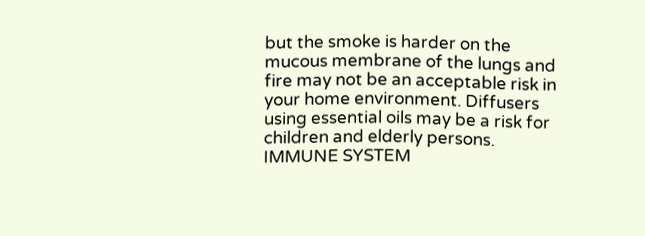but the smoke is harder on the mucous membrane of the lungs and fire may not be an acceptable risk in your home environment. Diffusers using essential oils may be a risk for children and elderly persons. IMMUNE SYSTEM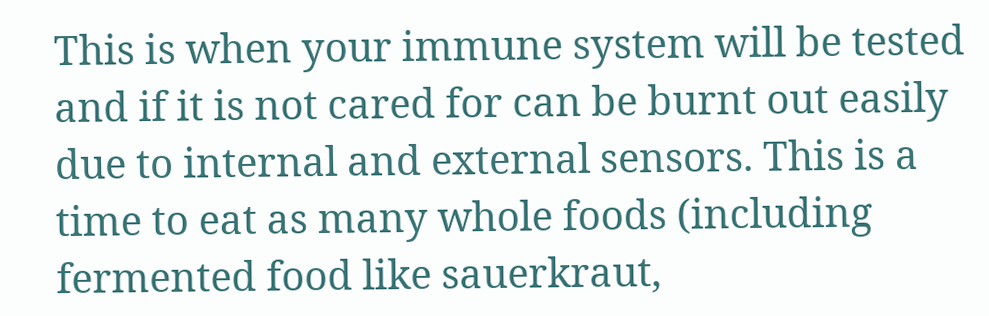This is when your immune system will be tested and if it is not cared for can be burnt out easily due to internal and external sensors. This is a time to eat as many whole foods (including fermented food like sauerkraut,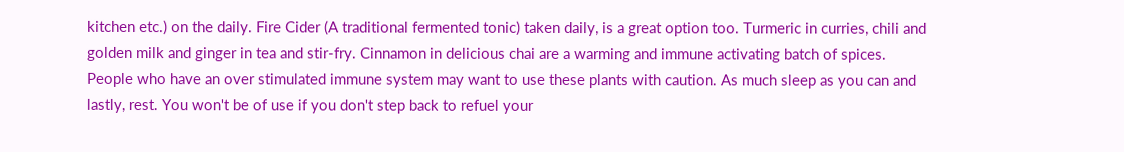kitchen etc.) on the daily. Fire Cider (A traditional fermented tonic) taken daily, is a great option too. Turmeric in curries, chili and golden milk and ginger in tea and stir-fry. Cinnamon in delicious chai are a warming and immune activating batch of spices. People who have an over stimulated immune system may want to use these plants with caution. As much sleep as you can and lastly, rest. You won't be of use if you don't step back to refuel your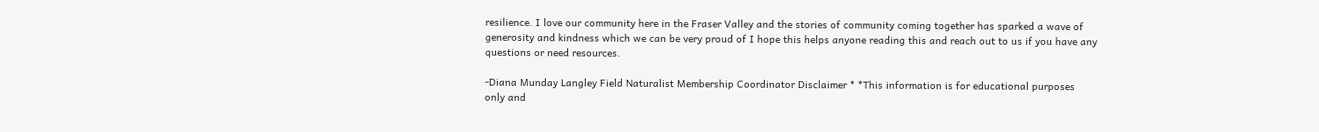resilience. I love our community here in the Fraser Valley and the stories of community coming together has sparked a wave of generosity and kindness which we can be very proud of I hope this helps anyone reading this and reach out to us if you have any questions or need resources.

-Diana Munday Langley Field Naturalist Membership Coordinator Disclaimer * *This information is for educational purposes only and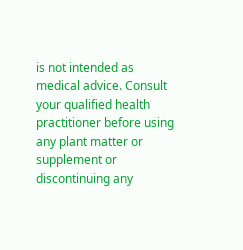is not intended as medical advice. Consult your qualified health practitioner before using any plant matter or supplement or discontinuing any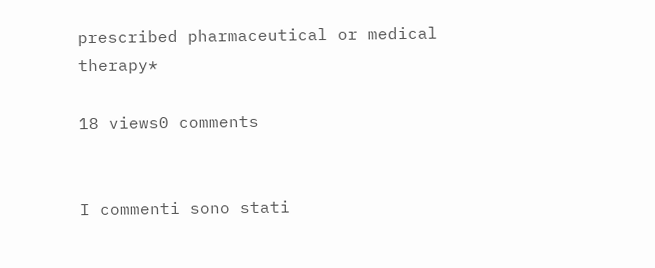prescribed pharmaceutical or medical therapy*

18 views0 comments


I commenti sono stati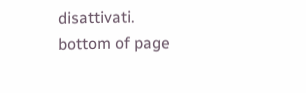disattivati.
bottom of page